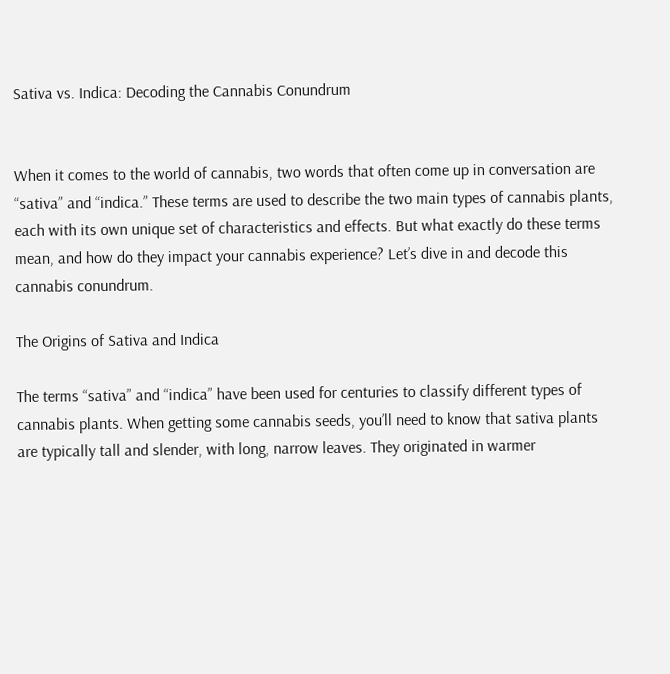Sativa vs. Indica: Decoding the Cannabis Conundrum


When it comes to the world of cannabis, two words that often come up in conversation are “sativa” and “indica.” These terms are used to describe the two main types of cannabis plants, each with its own unique set of characteristics and effects. But what exactly do these terms mean, and how do they impact your cannabis experience? Let’s dive in and decode this cannabis conundrum.

The Origins of Sativa and Indica

The terms “sativa” and “indica” have been used for centuries to classify different types of cannabis plants. When getting some cannabis seeds, you’ll need to know that sativa plants are typically tall and slender, with long, narrow leaves. They originated in warmer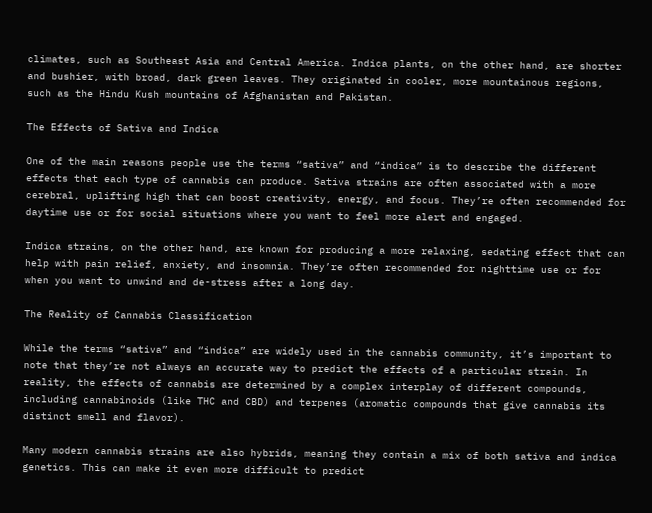climates, such as Southeast Asia and Central America. Indica plants, on the other hand, are shorter and bushier, with broad, dark green leaves. They originated in cooler, more mountainous regions, such as the Hindu Kush mountains of Afghanistan and Pakistan.

The Effects of Sativa and Indica

One of the main reasons people use the terms “sativa” and “indica” is to describe the different effects that each type of cannabis can produce. Sativa strains are often associated with a more cerebral, uplifting high that can boost creativity, energy, and focus. They’re often recommended for daytime use or for social situations where you want to feel more alert and engaged.

Indica strains, on the other hand, are known for producing a more relaxing, sedating effect that can help with pain relief, anxiety, and insomnia. They’re often recommended for nighttime use or for when you want to unwind and de-stress after a long day.

The Reality of Cannabis Classification

While the terms “sativa” and “indica” are widely used in the cannabis community, it’s important to note that they’re not always an accurate way to predict the effects of a particular strain. In reality, the effects of cannabis are determined by a complex interplay of different compounds, including cannabinoids (like THC and CBD) and terpenes (aromatic compounds that give cannabis its distinct smell and flavor).

Many modern cannabis strains are also hybrids, meaning they contain a mix of both sativa and indica genetics. This can make it even more difficult to predict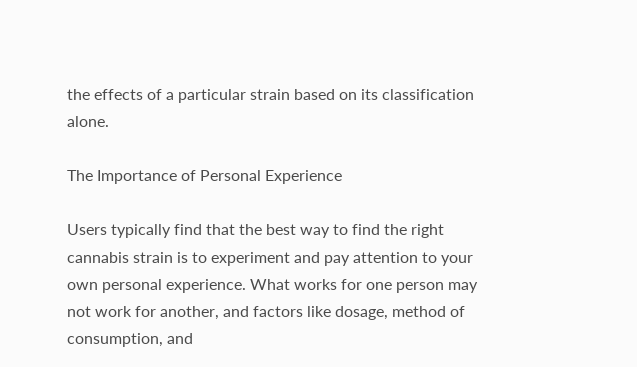the effects of a particular strain based on its classification alone.

The Importance of Personal Experience

Users typically find that the best way to find the right cannabis strain is to experiment and pay attention to your own personal experience. What works for one person may not work for another, and factors like dosage, method of consumption, and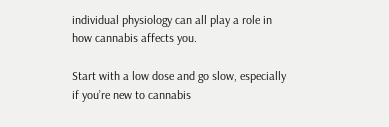individual physiology can all play a role in how cannabis affects you.

Start with a low dose and go slow, especially if you’re new to cannabis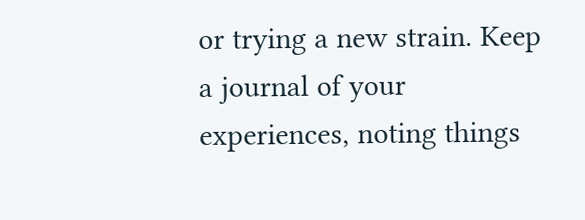or trying a new strain. Keep a journal of your experiences, noting things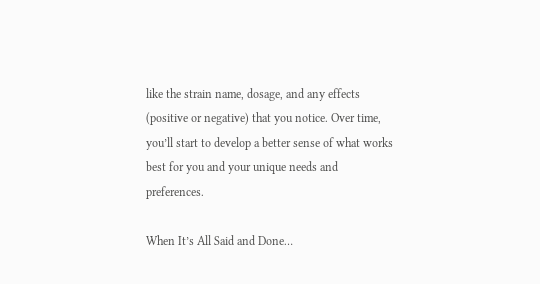like the strain name, dosage, and any effects (positive or negative) that you notice. Over time, you’ll start to develop a better sense of what works best for you and your unique needs and preferences.

When It’s All Said and Done…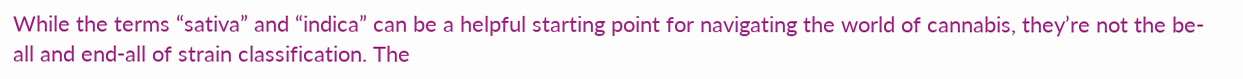While the terms “sativa” and “indica” can be a helpful starting point for navigating the world of cannabis, they’re not the be-all and end-all of strain classification. The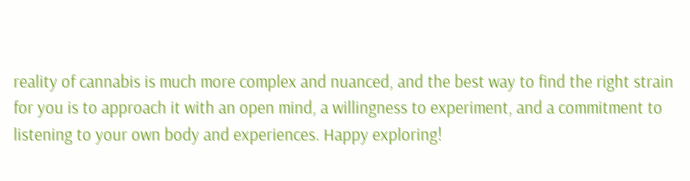reality of cannabis is much more complex and nuanced, and the best way to find the right strain for you is to approach it with an open mind, a willingness to experiment, and a commitment to listening to your own body and experiences. Happy exploring!